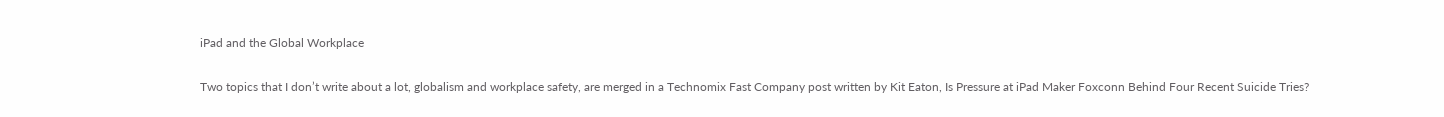iPad and the Global Workplace

Two topics that I don’t write about a lot, globalism and workplace safety, are merged in a Technomix Fast Company post written by Kit Eaton, Is Pressure at iPad Maker Foxconn Behind Four Recent Suicide Tries?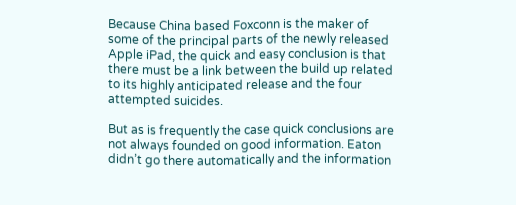Because China based Foxconn is the maker of some of the principal parts of the newly released Apple iPad, the quick and easy conclusion is that there must be a link between the build up related to its highly anticipated release and the four attempted suicides.

But as is frequently the case quick conclusions are not always founded on good information. Eaton didn’t go there automatically and the information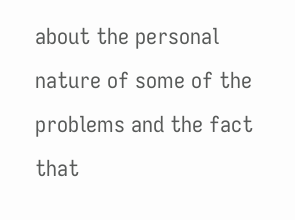about the personal nature of some of the problems and the fact that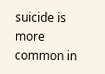suicide is more common in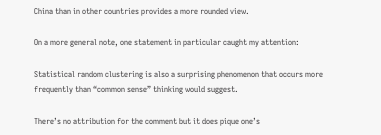China than in other countries provides a more rounded view.

On a more general note, one statement in particular caught my attention:

Statistical random clustering is also a surprising phenomenon that occurs more frequently than “common sense” thinking would suggest.

There’s no attribution for the comment but it does pique one’s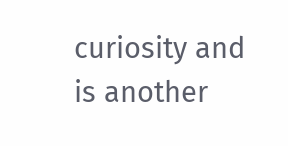curiosity and is another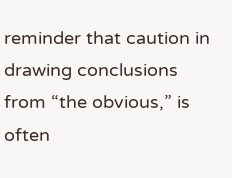reminder that caution in drawing conclusions from “the obvious,” is often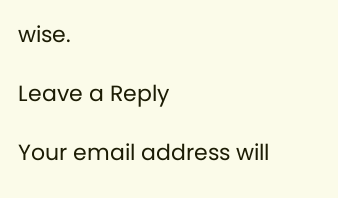wise.

Leave a Reply

Your email address will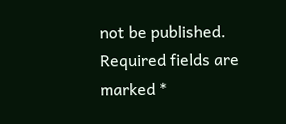not be published. Required fields are marked *